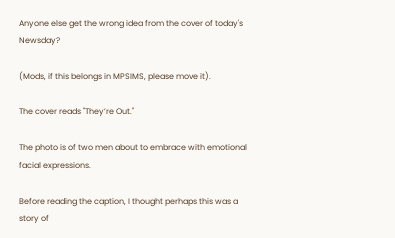Anyone else get the wrong idea from the cover of today's Newsday?

(Mods, if this belongs in MPSIMS, please move it).

The cover reads "They’re Out."

The photo is of two men about to embrace with emotional facial expressions.

Before reading the caption, I thought perhaps this was a story of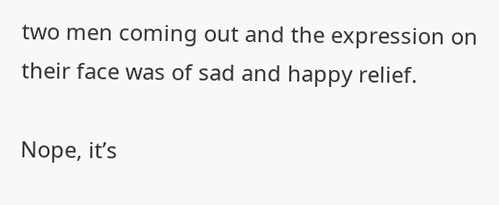two men coming out and the expression on their face was of sad and happy relief.

Nope, it’s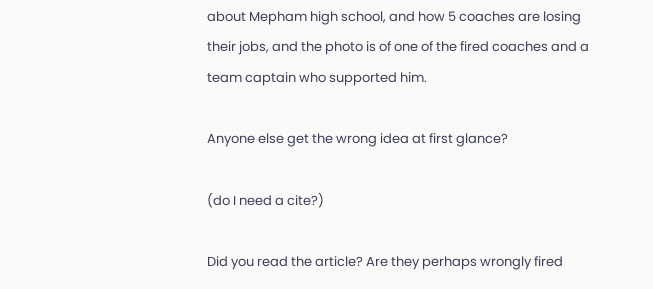about Mepham high school, and how 5 coaches are losing their jobs, and the photo is of one of the fired coaches and a team captain who supported him.

Anyone else get the wrong idea at first glance?

(do I need a cite?)

Did you read the article? Are they perhaps wrongly fired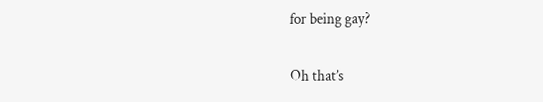for being gay?

Oh that’s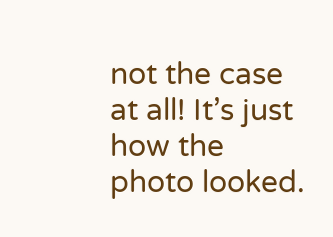not the case at all! It’s just how the photo looked.